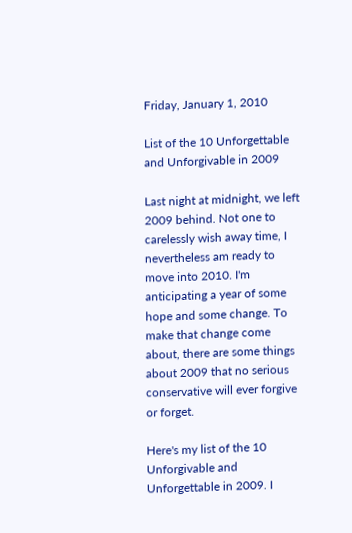Friday, January 1, 2010

List of the 10 Unforgettable and Unforgivable in 2009

Last night at midnight, we left 2009 behind. Not one to carelessly wish away time, I nevertheless am ready to move into 2010. I'm anticipating a year of some hope and some change. To make that change come about, there are some things about 2009 that no serious conservative will ever forgive or forget.

Here's my list of the 10 Unforgivable and Unforgettable in 2009. I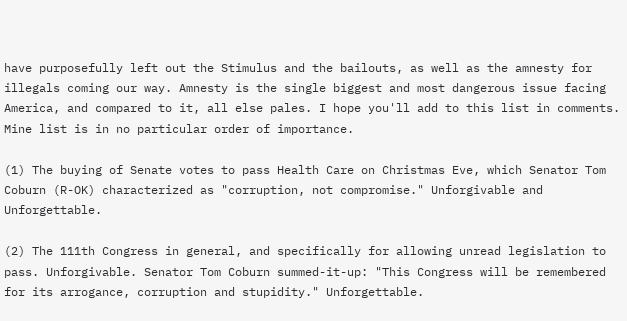have purposefully left out the Stimulus and the bailouts, as well as the amnesty for illegals coming our way. Amnesty is the single biggest and most dangerous issue facing America, and compared to it, all else pales. I hope you'll add to this list in comments. Mine list is in no particular order of importance.

(1) The buying of Senate votes to pass Health Care on Christmas Eve, which Senator Tom Coburn (R-OK) characterized as "corruption, not compromise." Unforgivable and Unforgettable.

(2) The 111th Congress in general, and specifically for allowing unread legislation to pass. Unforgivable. Senator Tom Coburn summed-it-up: "This Congress will be remembered for its arrogance, corruption and stupidity." Unforgettable.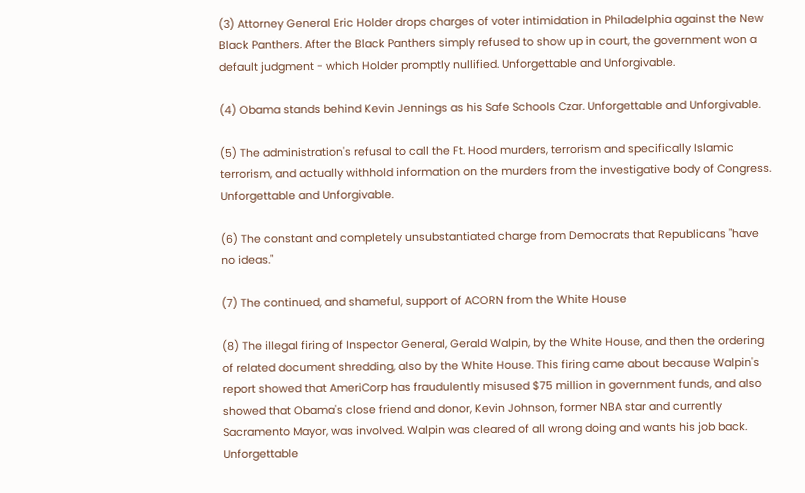(3) Attorney General Eric Holder drops charges of voter intimidation in Philadelphia against the New Black Panthers. After the Black Panthers simply refused to show up in court, the government won a default judgment - which Holder promptly nullified. Unforgettable and Unforgivable.

(4) Obama stands behind Kevin Jennings as his Safe Schools Czar. Unforgettable and Unforgivable.

(5) The administration's refusal to call the Ft. Hood murders, terrorism and specifically Islamic terrorism, and actually withhold information on the murders from the investigative body of Congress. Unforgettable and Unforgivable.

(6) The constant and completely unsubstantiated charge from Democrats that Republicans "have no ideas."

(7) The continued, and shameful, support of ACORN from the White House

(8) The illegal firing of Inspector General, Gerald Walpin, by the White House, and then the ordering of related document shredding, also by the White House. This firing came about because Walpin's report showed that AmeriCorp has fraudulently misused $75 million in government funds, and also showed that Obama's close friend and donor, Kevin Johnson, former NBA star and currently Sacramento Mayor, was involved. Walpin was cleared of all wrong doing and wants his job back. Unforgettable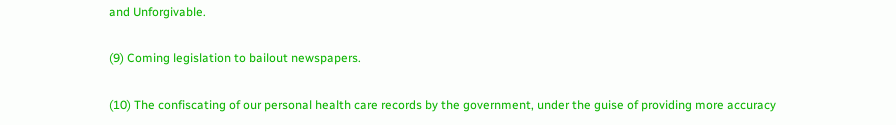and Unforgivable.

(9) Coming legislation to bailout newspapers.

(10) The confiscating of our personal health care records by the government, under the guise of providing more accuracy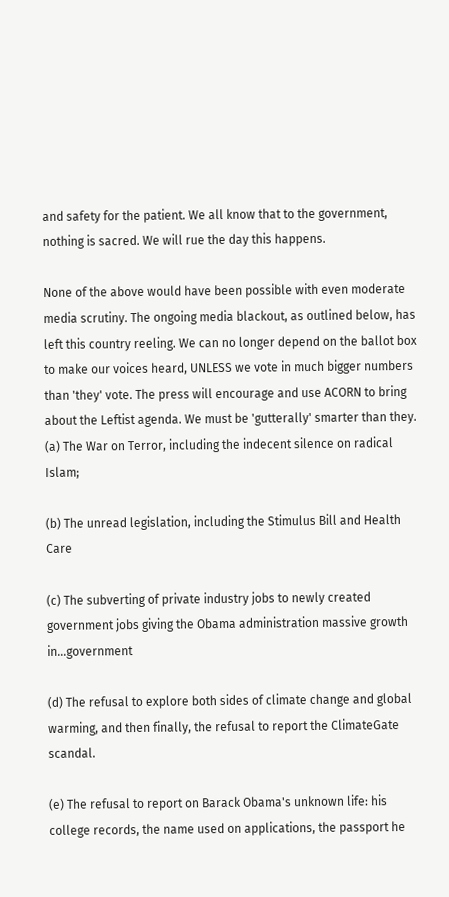and safety for the patient. We all know that to the government, nothing is sacred. We will rue the day this happens.

None of the above would have been possible with even moderate media scrutiny. The ongoing media blackout, as outlined below, has left this country reeling. We can no longer depend on the ballot box to make our voices heard, UNLESS we vote in much bigger numbers than 'they' vote. The press will encourage and use ACORN to bring about the Leftist agenda. We must be 'gutterally' smarter than they.
(a) The War on Terror, including the indecent silence on radical Islam;

(b) The unread legislation, including the Stimulus Bill and Health Care

(c) The subverting of private industry jobs to newly created government jobs giving the Obama administration massive growth in...government

(d) The refusal to explore both sides of climate change and global warming, and then finally, the refusal to report the ClimateGate scandal.

(e) The refusal to report on Barack Obama's unknown life: his college records, the name used on applications, the passport he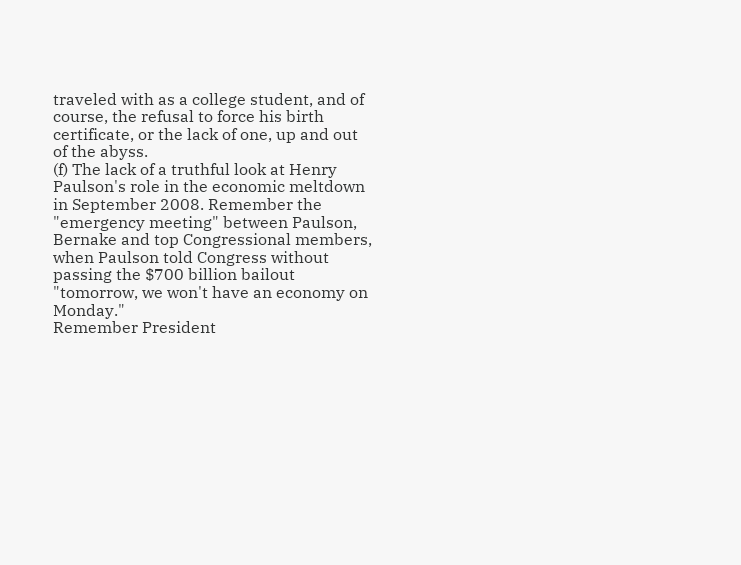traveled with as a college student, and of course, the refusal to force his birth certificate, or the lack of one, up and out of the abyss.
(f) The lack of a truthful look at Henry Paulson's role in the economic meltdown in September 2008. Remember the "emergency meeting" between Paulson, Bernake and top Congressional members, when Paulson told Congress without passing the $700 billion bailout "tomorrow, we won't have an economy on Monday."
Remember President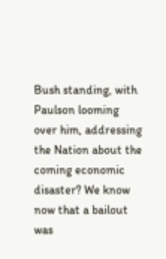Bush standing, with Paulson looming over him, addressing the Nation about the coming economic disaster? We know now that a bailout was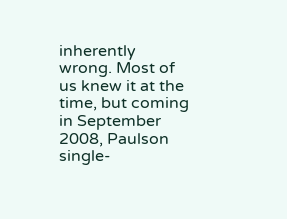inherently wrong. Most of us knew it at the time, but coming in September 2008, Paulson single-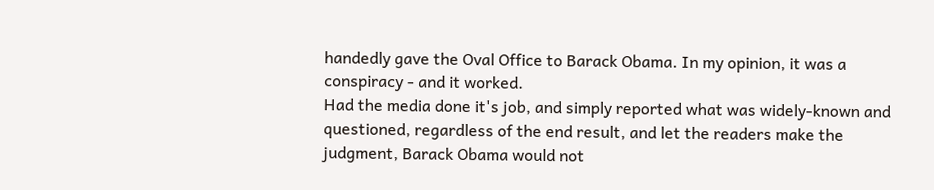handedly gave the Oval Office to Barack Obama. In my opinion, it was a conspiracy - and it worked.
Had the media done it's job, and simply reported what was widely-known and questioned, regardless of the end result, and let the readers make the judgment, Barack Obama would not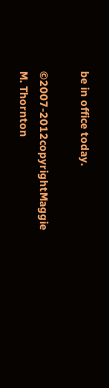be in office today.

©2007-2012copyrightMaggie M. Thornton